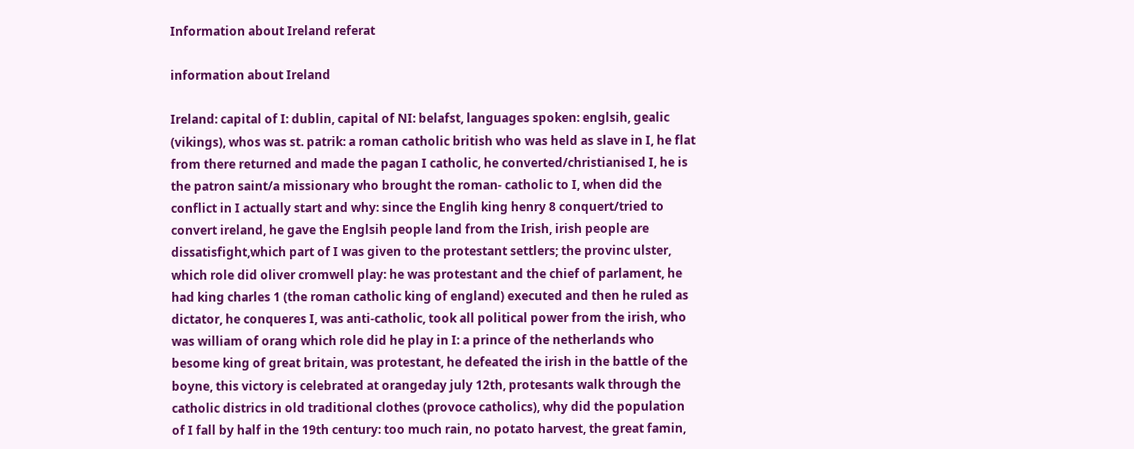Information about Ireland referat

information about Ireland

Ireland: capital of I: dublin, capital of NI: belafst, languages spoken: englsih, gealic (vikings), whos was st. patrik: a roman catholic british who was held as slave in I, he flat from there returned and made the pagan I catholic, he converted/christianised I, he is the patron saint/a missionary who brought the roman- catholic to I, when did the conflict in I actually start and why: since the Englih king henry 8 conquert/tried to convert ireland, he gave the Englsih people land from the Irish, irish people are dissatisfight,which part of I was given to the protestant settlers; the provinc ulster, which role did oliver cromwell play: he was protestant and the chief of parlament, he had king charles 1 (the roman catholic king of england) executed and then he ruled as dictator, he conqueres I, was anti-catholic, took all political power from the irish, who was william of orang which role did he play in I: a prince of the netherlands who besome king of great britain, was protestant, he defeated the irish in the battle of the boyne, this victory is celebrated at orangeday july 12th, protesants walk through the catholic districs in old traditional clothes (provoce catholics), why did the population of I fall by half in the 19th century: too much rain, no potato harvest, the great famin,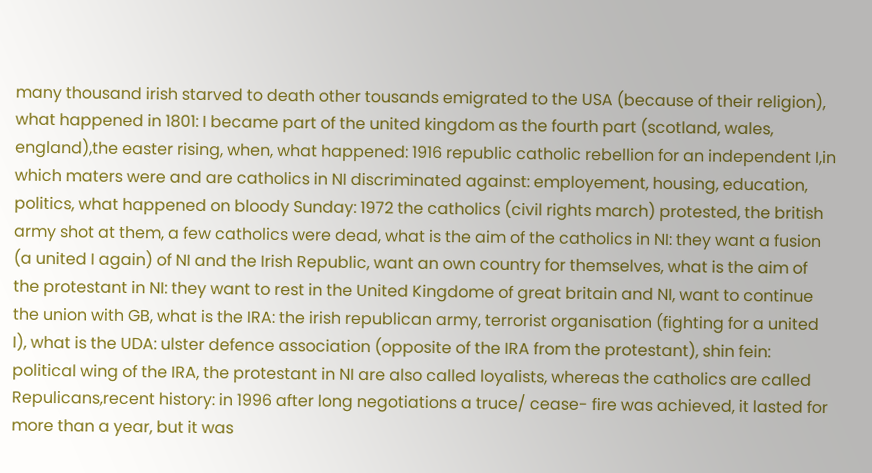many thousand irish starved to death other tousands emigrated to the USA (because of their religion), what happened in 1801: I became part of the united kingdom as the fourth part (scotland, wales, england),the easter rising, when, what happened: 1916 republic catholic rebellion for an independent I,in which maters were and are catholics in NI discriminated against: employement, housing, education, politics, what happened on bloody Sunday: 1972 the catholics (civil rights march) protested, the british army shot at them, a few catholics were dead, what is the aim of the catholics in NI: they want a fusion (a united I again) of NI and the Irish Republic, want an own country for themselves, what is the aim of the protestant in NI: they want to rest in the United Kingdome of great britain and NI, want to continue the union with GB, what is the IRA: the irish republican army, terrorist organisation (fighting for a united I), what is the UDA: ulster defence association (opposite of the IRA from the protestant), shin fein: political wing of the IRA, the protestant in NI are also called loyalists, whereas the catholics are called Repulicans,recent history: in 1996 after long negotiations a truce/ cease- fire was achieved, it lasted for more than a year, but it was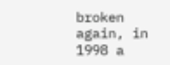broken again, in 1998 a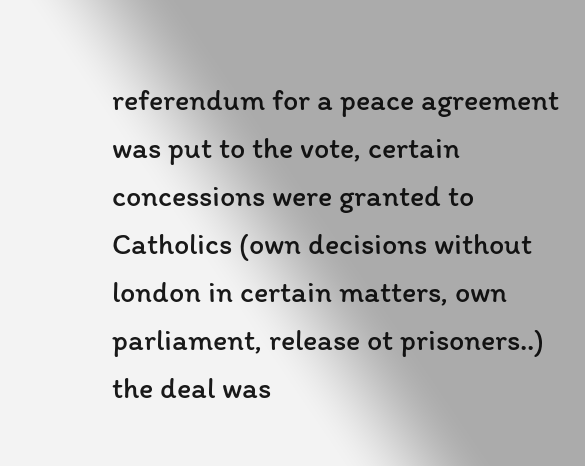referendum for a peace agreement was put to the vote, certain concessions were granted to Catholics (own decisions without london in certain matters, own parliament, release ot prisoners..) the deal was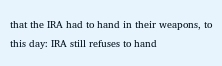that the IRA had to hand in their weapons, to this day: IRA still refuses to hand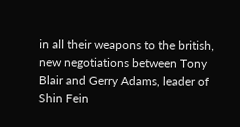in all their weapons to the british, new negotiations between Tony Blair and Gerry Adams, leader of Shin Fein